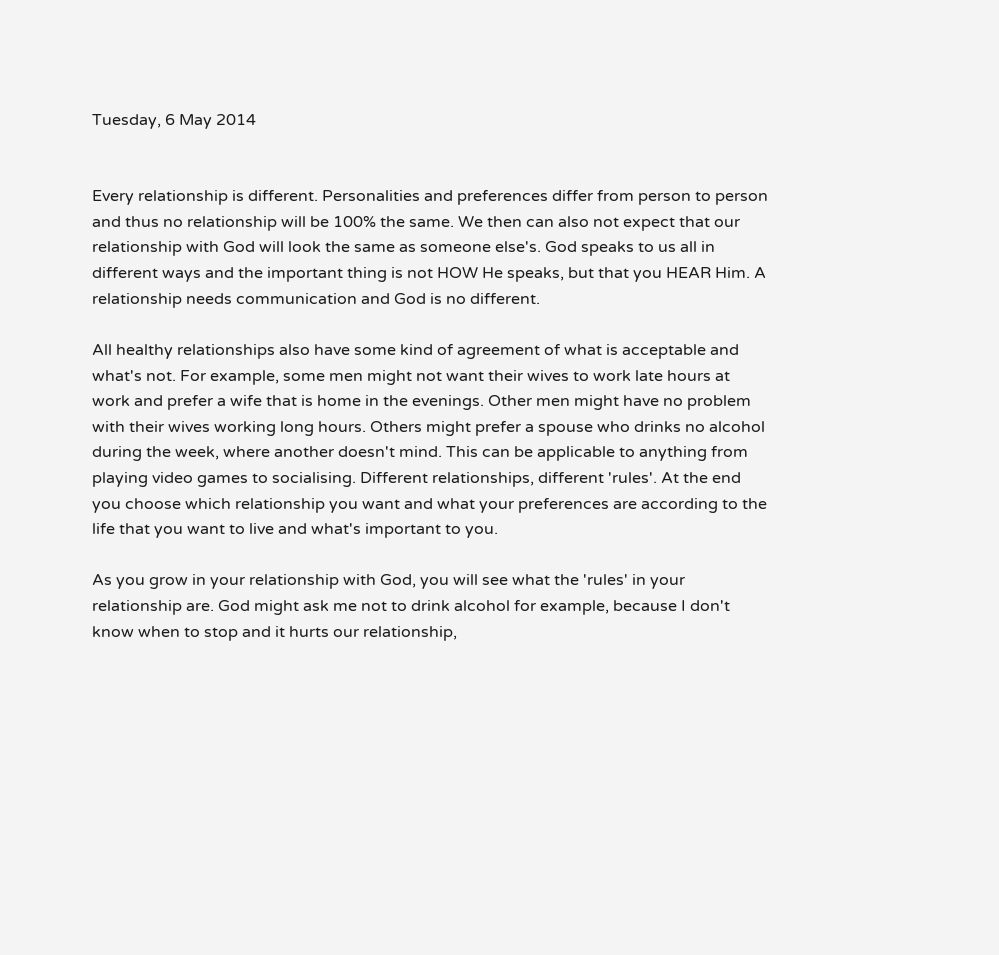Tuesday, 6 May 2014


Every relationship is different. Personalities and preferences differ from person to person and thus no relationship will be 100% the same. We then can also not expect that our relationship with God will look the same as someone else's. God speaks to us all in different ways and the important thing is not HOW He speaks, but that you HEAR Him. A relationship needs communication and God is no different.

All healthy relationships also have some kind of agreement of what is acceptable and what's not. For example, some men might not want their wives to work late hours at work and prefer a wife that is home in the evenings. Other men might have no problem with their wives working long hours. Others might prefer a spouse who drinks no alcohol during the week, where another doesn't mind. This can be applicable to anything from playing video games to socialising. Different relationships, different 'rules'. At the end you choose which relationship you want and what your preferences are according to the life that you want to live and what's important to you.

As you grow in your relationship with God, you will see what the 'rules' in your relationship are. God might ask me not to drink alcohol for example, because I don't know when to stop and it hurts our relationship,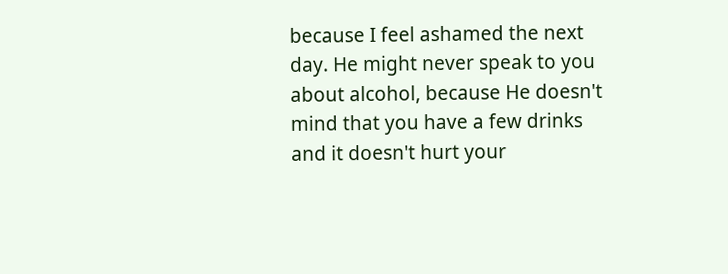because I feel ashamed the next day. He might never speak to you about alcohol, because He doesn't mind that you have a few drinks and it doesn't hurt your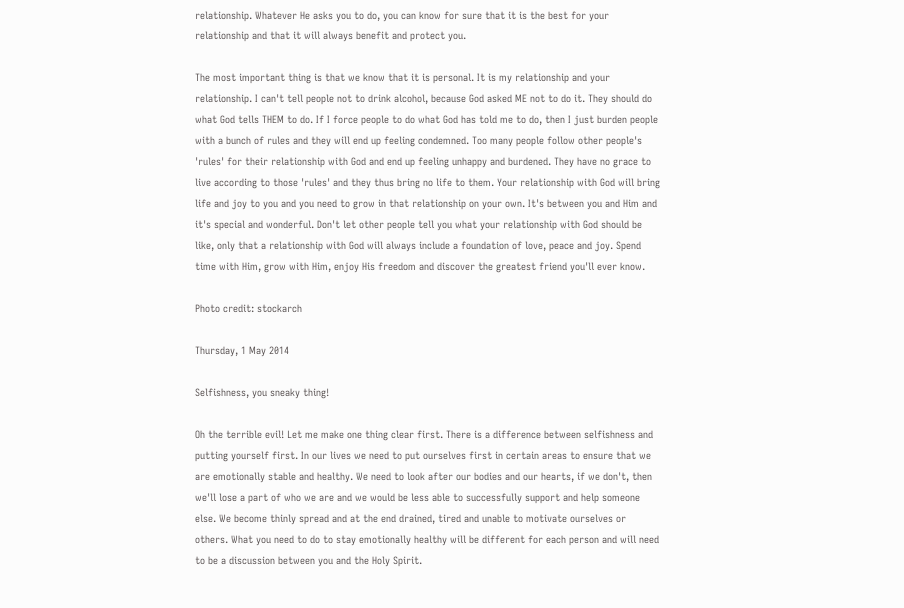relationship. Whatever He asks you to do, you can know for sure that it is the best for your relationship and that it will always benefit and protect you.

The most important thing is that we know that it is personal. It is my relationship and your relationship. I can't tell people not to drink alcohol, because God asked ME not to do it. They should do what God tells THEM to do. If I force people to do what God has told me to do, then I just burden people with a bunch of rules and they will end up feeling condemned. Too many people follow other people's 'rules' for their relationship with God and end up feeling unhappy and burdened. They have no grace to live according to those 'rules' and they thus bring no life to them. Your relationship with God will bring life and joy to you and you need to grow in that relationship on your own. It's between you and Him and it's special and wonderful. Don't let other people tell you what your relationship with God should be like, only that a relationship with God will always include a foundation of love, peace and joy. Spend time with Him, grow with Him, enjoy His freedom and discover the greatest friend you'll ever know.

Photo credit: stockarch

Thursday, 1 May 2014

Selfishness, you sneaky thing!

Oh the terrible evil! Let me make one thing clear first. There is a difference between selfishness and putting yourself first. In our lives we need to put ourselves first in certain areas to ensure that we are emotionally stable and healthy. We need to look after our bodies and our hearts, if we don't, then we'll lose a part of who we are and we would be less able to successfully support and help someone else. We become thinly spread and at the end drained, tired and unable to motivate ourselves or others. What you need to do to stay emotionally healthy will be different for each person and will need to be a discussion between you and the Holy Spirit.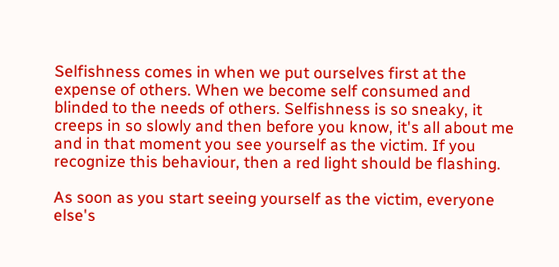Selfishness comes in when we put ourselves first at the expense of others. When we become self consumed and blinded to the needs of others. Selfishness is so sneaky, it creeps in so slowly and then before you know, it's all about me and in that moment you see yourself as the victim. If you recognize this behaviour, then a red light should be flashing.

As soon as you start seeing yourself as the victim, everyone else's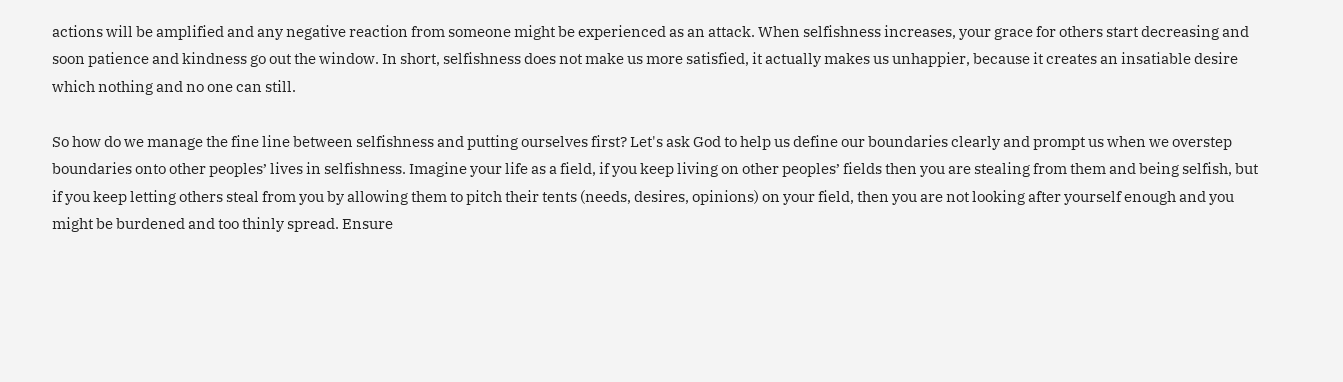actions will be amplified and any negative reaction from someone might be experienced as an attack. When selfishness increases, your grace for others start decreasing and soon patience and kindness go out the window. In short, selfishness does not make us more satisfied, it actually makes us unhappier, because it creates an insatiable desire which nothing and no one can still.

So how do we manage the fine line between selfishness and putting ourselves first? Let's ask God to help us define our boundaries clearly and prompt us when we overstep boundaries onto other peoples’ lives in selfishness. Imagine your life as a field, if you keep living on other peoples’ fields then you are stealing from them and being selfish, but if you keep letting others steal from you by allowing them to pitch their tents (needs, desires, opinions) on your field, then you are not looking after yourself enough and you might be burdened and too thinly spread. Ensure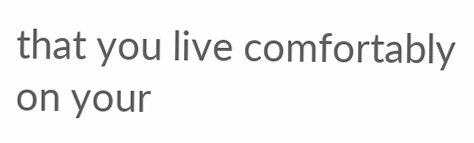that you live comfortably on your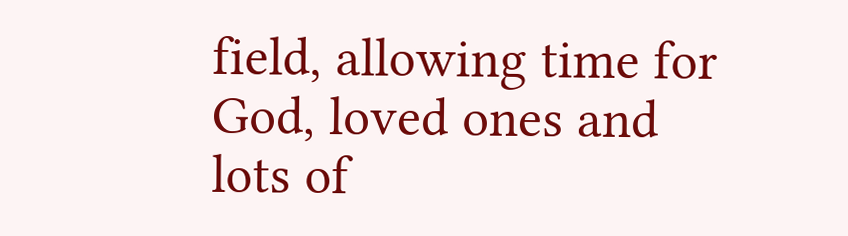field, allowing time for God, loved ones and lots of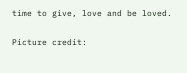time to give, love and be loved.

Picture credit: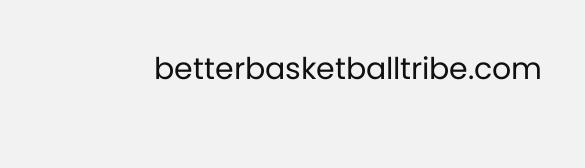betterbasketballtribe.com